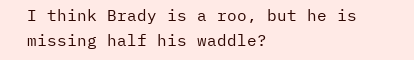I think Brady is a roo, but he is missing half his waddle?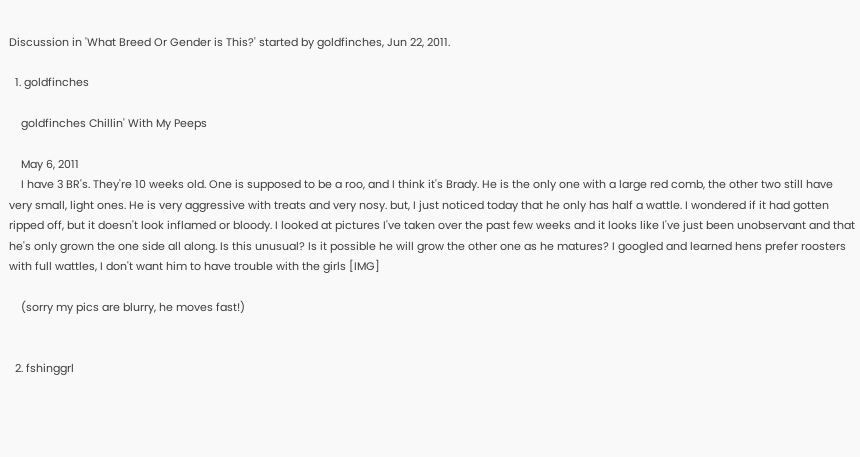Discussion in 'What Breed Or Gender is This?' started by goldfinches, Jun 22, 2011.

  1. goldfinches

    goldfinches Chillin' With My Peeps

    May 6, 2011
    I have 3 BR's. They're 10 weeks old. One is supposed to be a roo, and I think it's Brady. He is the only one with a large red comb, the other two still have very small, light ones. He is very aggressive with treats and very nosy. but, I just noticed today that he only has half a wattle. I wondered if it had gotten ripped off, but it doesn't look inflamed or bloody. I looked at pictures I've taken over the past few weeks and it looks like I've just been unobservant and that he's only grown the one side all along. Is this unusual? Is it possible he will grow the other one as he matures? I googled and learned hens prefer roosters with full wattles, I don't want him to have trouble with the girls [IMG]

    (sorry my pics are blurry, he moves fast!)


  2. fshinggrl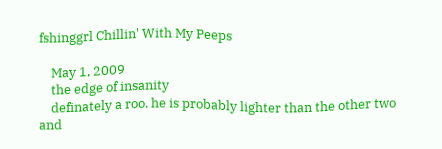fshinggrl Chillin' With My Peeps

    May 1, 2009
    the edge of insanity
    definately a roo. he is probably lighter than the other two and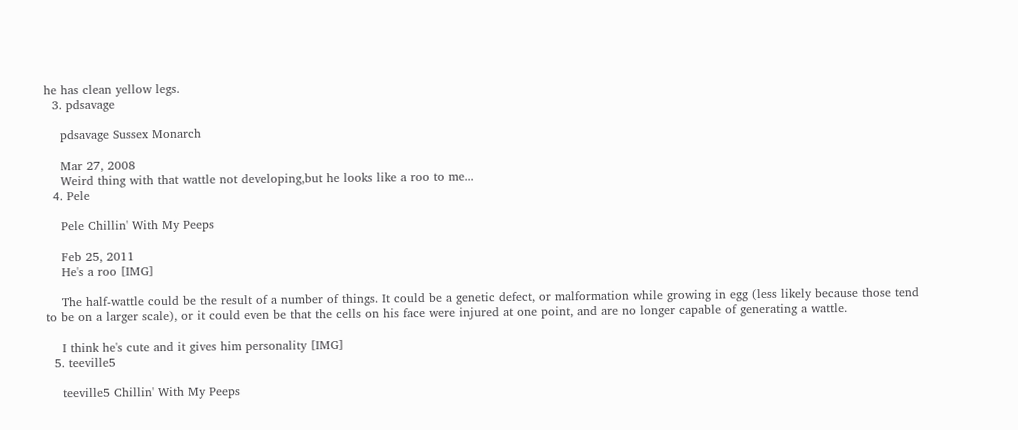he has clean yellow legs.
  3. pdsavage

    pdsavage Sussex Monarch

    Mar 27, 2008
    Weird thing with that wattle not developing,but he looks like a roo to me...
  4. Pele

    Pele Chillin' With My Peeps

    Feb 25, 2011
    He's a roo [IMG]

    The half-wattle could be the result of a number of things. It could be a genetic defect, or malformation while growing in egg (less likely because those tend to be on a larger scale), or it could even be that the cells on his face were injured at one point, and are no longer capable of generating a wattle.

    I think he's cute and it gives him personality [IMG]
  5. teeville5

    teeville5 Chillin' With My Peeps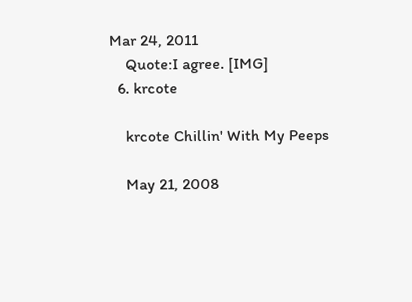Mar 24, 2011
    Quote:I agree. [IMG]
  6. krcote

    krcote Chillin' With My Peeps

    May 21, 2008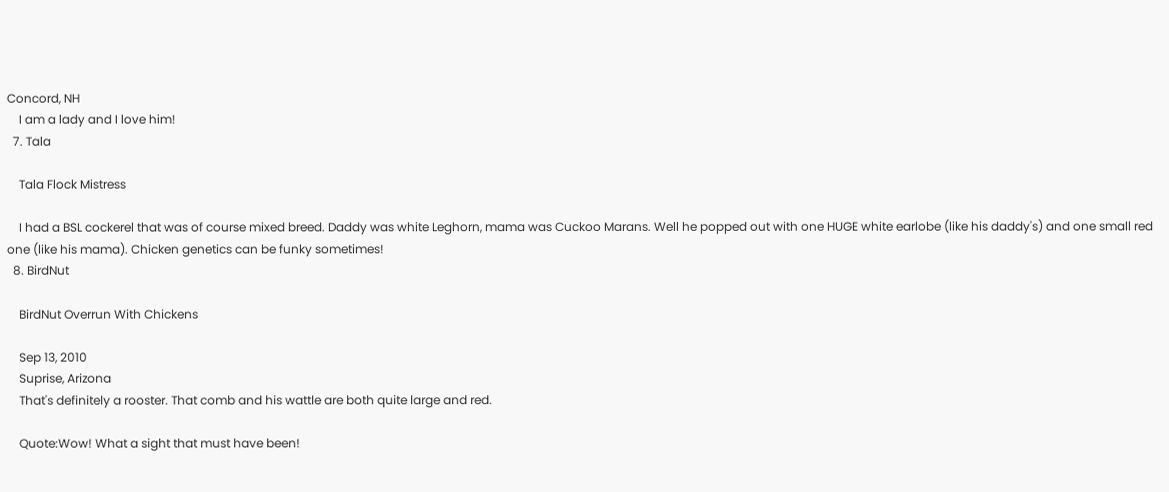Concord, NH
    I am a lady and I love him!
  7. Tala

    Tala Flock Mistress

    I had a BSL cockerel that was of course mixed breed. Daddy was white Leghorn, mama was Cuckoo Marans. Well he popped out with one HUGE white earlobe (like his daddy's) and one small red one (like his mama). Chicken genetics can be funky sometimes!
  8. BirdNut

    BirdNut Overrun With Chickens

    Sep 13, 2010
    Suprise, Arizona
    That's definitely a rooster. That comb and his wattle are both quite large and red.

    Quote:Wow! What a sight that must have been!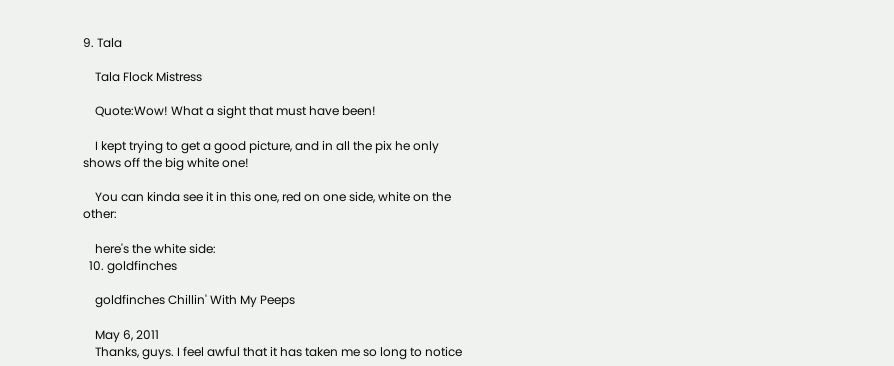9. Tala

    Tala Flock Mistress

    Quote:Wow! What a sight that must have been!

    I kept trying to get a good picture, and in all the pix he only shows off the big white one!

    You can kinda see it in this one, red on one side, white on the other:

    here's the white side:
  10. goldfinches

    goldfinches Chillin' With My Peeps

    May 6, 2011
    Thanks, guys. I feel awful that it has taken me so long to notice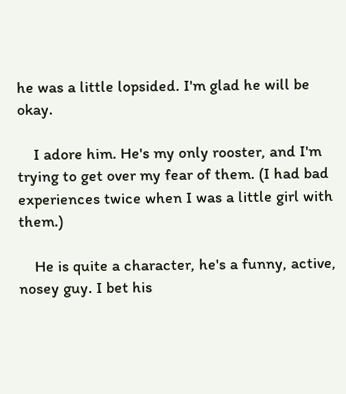he was a little lopsided. I'm glad he will be okay.

    I adore him. He's my only rooster, and I'm trying to get over my fear of them. (I had bad experiences twice when I was a little girl with them.)

    He is quite a character, he's a funny, active, nosey guy. I bet his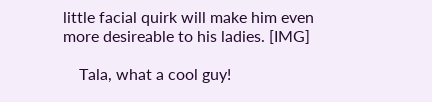little facial quirk will make him even more desireable to his ladies. [IMG]

    Tala, what a cool guy!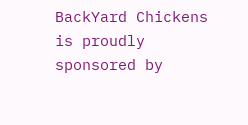BackYard Chickens is proudly sponsored by